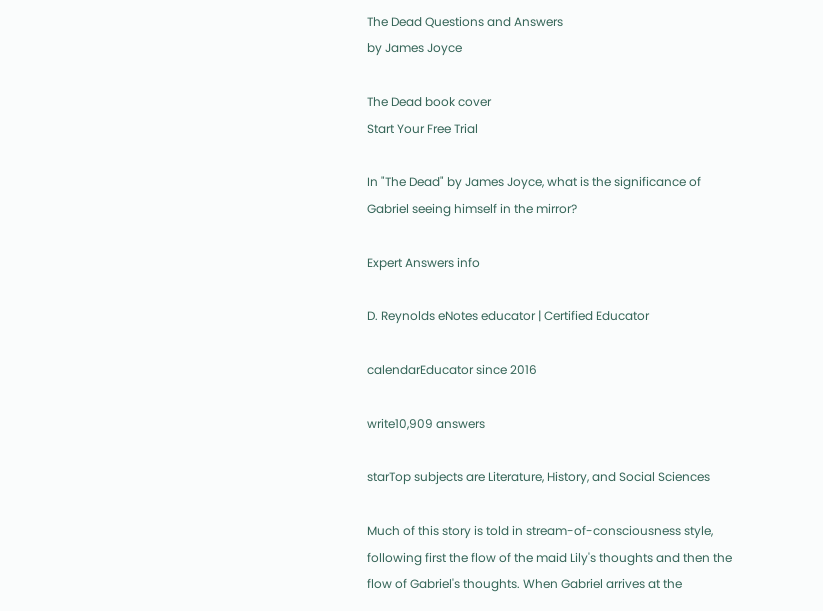The Dead Questions and Answers
by James Joyce

The Dead book cover
Start Your Free Trial

In "The Dead" by James Joyce, what is the significance of Gabriel seeing himself in the mirror?

Expert Answers info

D. Reynolds eNotes educator | Certified Educator

calendarEducator since 2016

write10,909 answers

starTop subjects are Literature, History, and Social Sciences

Much of this story is told in stream-of-consciousness style, following first the flow of the maid Lily's thoughts and then the flow of Gabriel's thoughts. When Gabriel arrives at the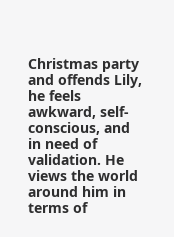Christmas party and offends Lily, he feels awkward, self-conscious, and in need of validation. He views the world around him in terms of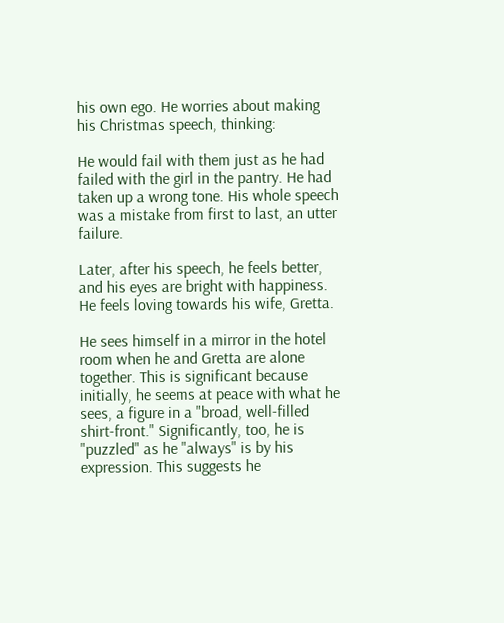his own ego. He worries about making his Christmas speech, thinking:

He would fail with them just as he had failed with the girl in the pantry. He had taken up a wrong tone. His whole speech was a mistake from first to last, an utter failure.

Later, after his speech, he feels better, and his eyes are bright with happiness. He feels loving towards his wife, Gretta.

He sees himself in a mirror in the hotel room when he and Gretta are alone together. This is significant because initially, he seems at peace with what he sees, a figure in a "broad, well-filled shirt-front." Significantly, too, he is "puzzled" as he "always" is by his expression. This suggests he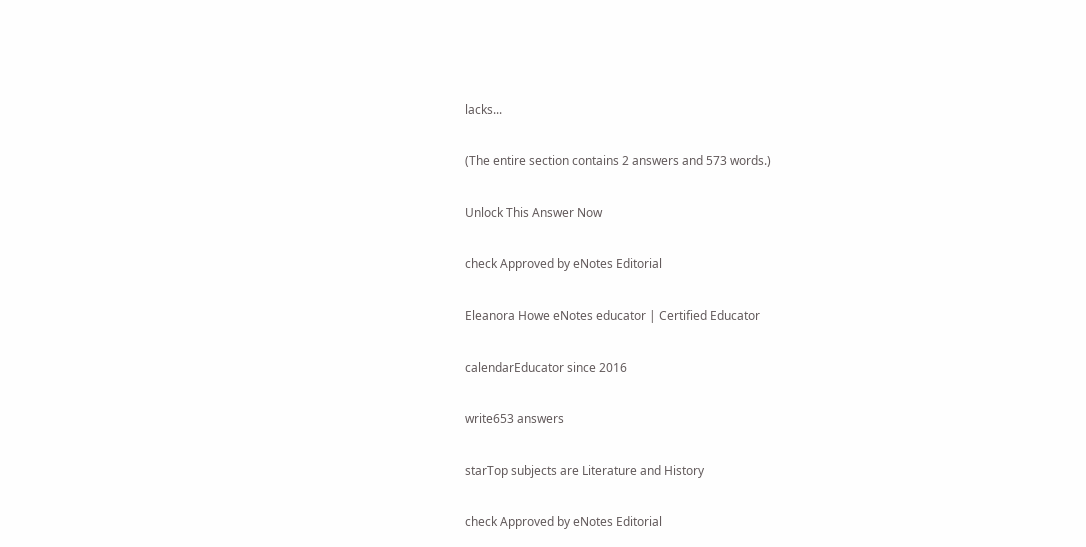lacks...

(The entire section contains 2 answers and 573 words.)

Unlock This Answer Now

check Approved by eNotes Editorial

Eleanora Howe eNotes educator | Certified Educator

calendarEducator since 2016

write653 answers

starTop subjects are Literature and History

check Approved by eNotes Editorial